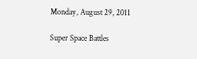Monday, August 29, 2011

Super Space Battles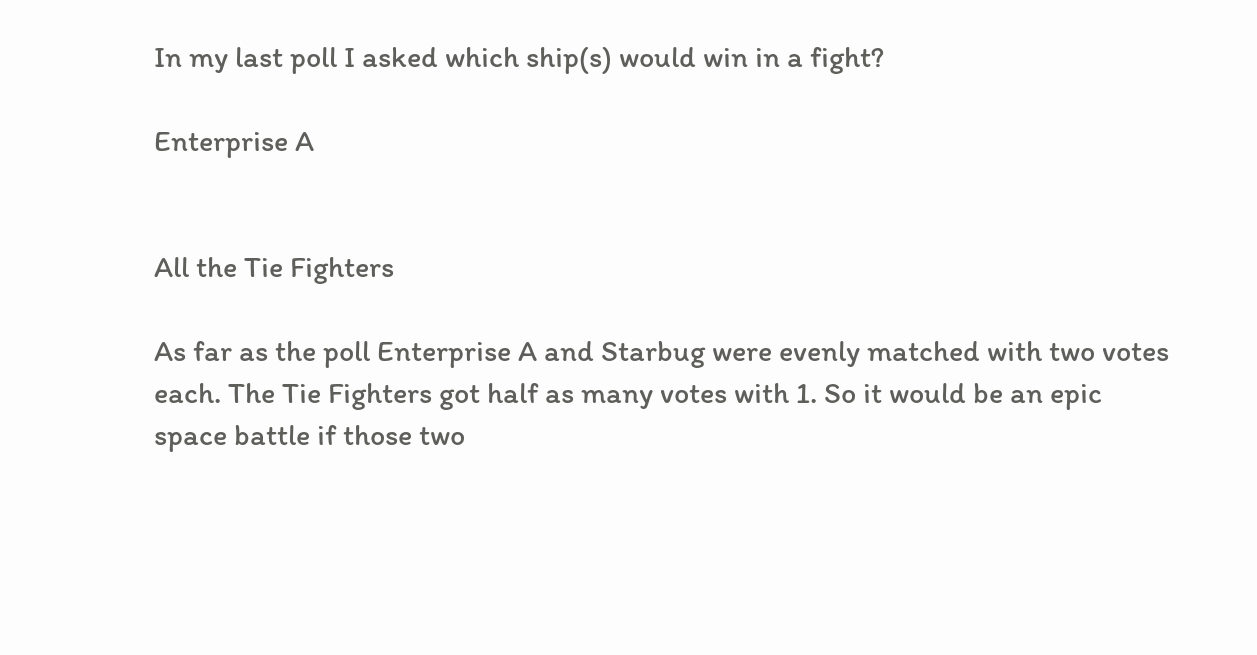In my last poll I asked which ship(s) would win in a fight?

Enterprise A


All the Tie Fighters

As far as the poll Enterprise A and Starbug were evenly matched with two votes each. The Tie Fighters got half as many votes with 1. So it would be an epic space battle if those two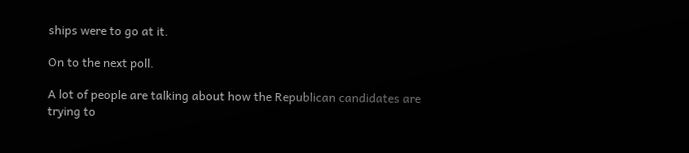ships were to go at it.

On to the next poll.

A lot of people are talking about how the Republican candidates are trying to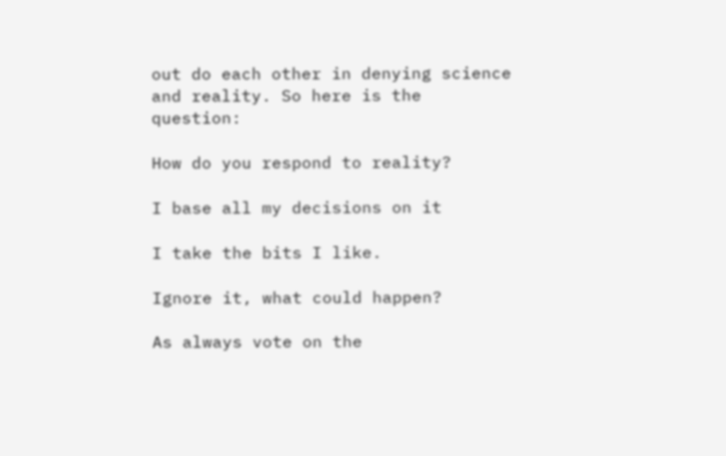out do each other in denying science and reality. So here is the question:

How do you respond to reality?

I base all my decisions on it

I take the bits I like.

Ignore it, what could happen?

As always vote on the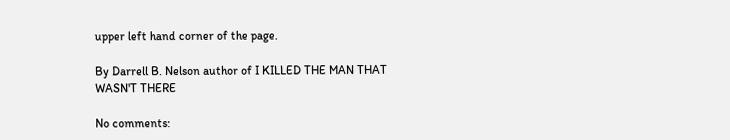upper left hand corner of the page.

By Darrell B. Nelson author of I KILLED THE MAN THAT WASN'T THERE

No comments: